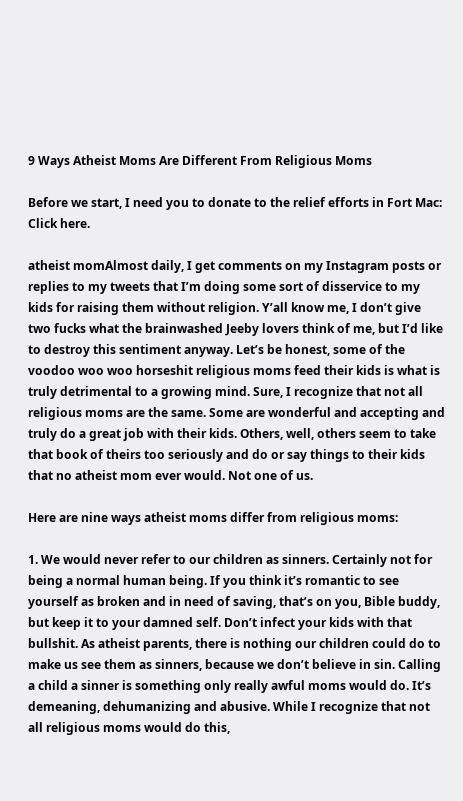9 Ways Atheist Moms Are Different From Religious Moms

Before we start, I need you to donate to the relief efforts in Fort Mac: Click here.

atheist momAlmost daily, I get comments on my Instagram posts or replies to my tweets that I’m doing some sort of disservice to my kids for raising them without religion. Y’all know me, I don’t give two fucks what the brainwashed Jeeby lovers think of me, but I’d like to destroy this sentiment anyway. Let’s be honest, some of the voodoo woo woo horseshit religious moms feed their kids is what is truly detrimental to a growing mind. Sure, I recognize that not all religious moms are the same. Some are wonderful and accepting and truly do a great job with their kids. Others, well, others seem to take that book of theirs too seriously and do or say things to their kids that no atheist mom ever would. Not one of us.

Here are nine ways atheist moms differ from religious moms:

1. We would never refer to our children as sinners. Certainly not for being a normal human being. If you think it’s romantic to see yourself as broken and in need of saving, that’s on you, Bible buddy, but keep it to your damned self. Don’t infect your kids with that bullshit. As atheist parents, there is nothing our children could do to make us see them as sinners, because we don’t believe in sin. Calling a child a sinner is something only really awful moms would do. It’s demeaning, dehumanizing and abusive. While I recognize that not all religious moms would do this,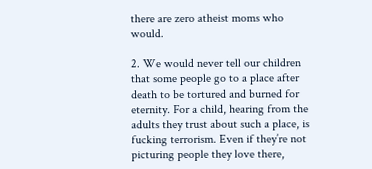there are zero atheist moms who would.

2. We would never tell our children that some people go to a place after death to be tortured and burned for eternity. For a child, hearing from the adults they trust about such a place, is fucking terrorism. Even if they’re not picturing people they love there,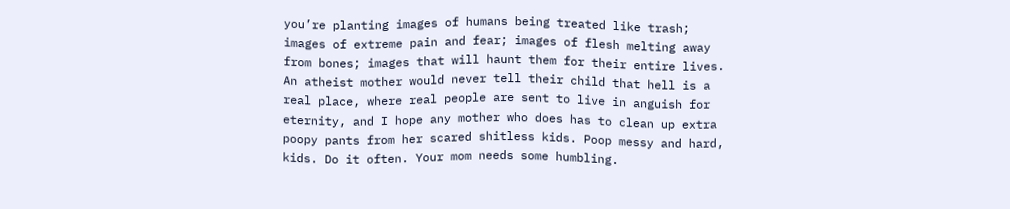you’re planting images of humans being treated like trash; images of extreme pain and fear; images of flesh melting away from bones; images that will haunt them for their entire lives. An atheist mother would never tell their child that hell is a real place, where real people are sent to live in anguish for eternity, and I hope any mother who does has to clean up extra poopy pants from her scared shitless kids. Poop messy and hard, kids. Do it often. Your mom needs some humbling.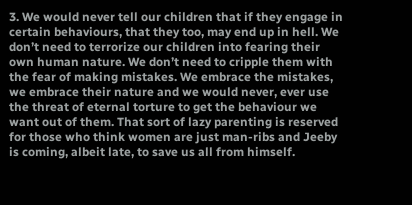3. We would never tell our children that if they engage in certain behaviours, that they too, may end up in hell. We don’t need to terrorize our children into fearing their own human nature. We don’t need to cripple them with the fear of making mistakes. We embrace the mistakes, we embrace their nature and we would never, ever use the threat of eternal torture to get the behaviour we want out of them. That sort of lazy parenting is reserved for those who think women are just man-ribs and Jeeby is coming, albeit late, to save us all from himself.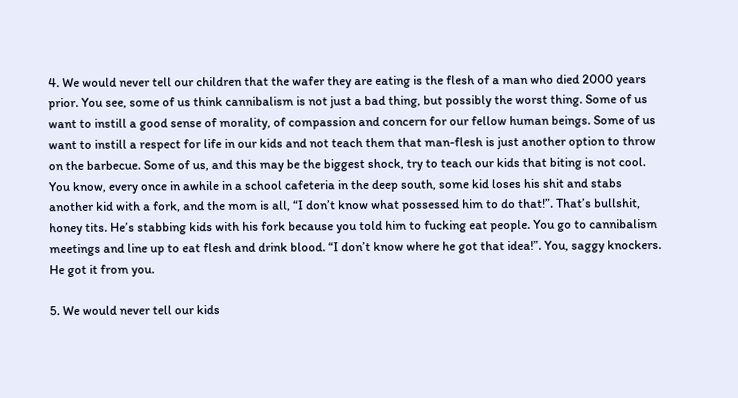4. We would never tell our children that the wafer they are eating is the flesh of a man who died 2000 years prior. You see, some of us think cannibalism is not just a bad thing, but possibly the worst thing. Some of us want to instill a good sense of morality, of compassion and concern for our fellow human beings. Some of us want to instill a respect for life in our kids and not teach them that man-flesh is just another option to throw on the barbecue. Some of us, and this may be the biggest shock, try to teach our kids that biting is not cool. You know, every once in awhile in a school cafeteria in the deep south, some kid loses his shit and stabs another kid with a fork, and the mom is all, “I don’t know what possessed him to do that!”. That’s bullshit, honey tits. He’s stabbing kids with his fork because you told him to fucking eat people. You go to cannibalism meetings and line up to eat flesh and drink blood. “I don’t know where he got that idea!”. You, saggy knockers. He got it from you.

5. We would never tell our kids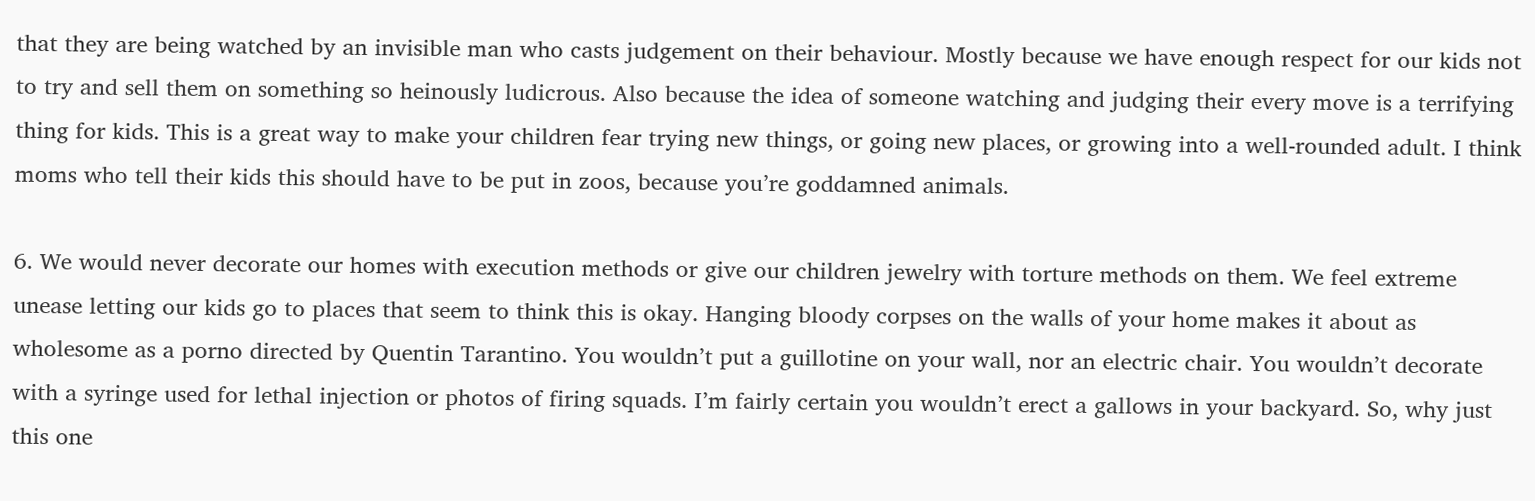that they are being watched by an invisible man who casts judgement on their behaviour. Mostly because we have enough respect for our kids not to try and sell them on something so heinously ludicrous. Also because the idea of someone watching and judging their every move is a terrifying thing for kids. This is a great way to make your children fear trying new things, or going new places, or growing into a well-rounded adult. I think moms who tell their kids this should have to be put in zoos, because you’re goddamned animals.

6. We would never decorate our homes with execution methods or give our children jewelry with torture methods on them. We feel extreme unease letting our kids go to places that seem to think this is okay. Hanging bloody corpses on the walls of your home makes it about as wholesome as a porno directed by Quentin Tarantino. You wouldn’t put a guillotine on your wall, nor an electric chair. You wouldn’t decorate with a syringe used for lethal injection or photos of firing squads. I’m fairly certain you wouldn’t erect a gallows in your backyard. So, why just this one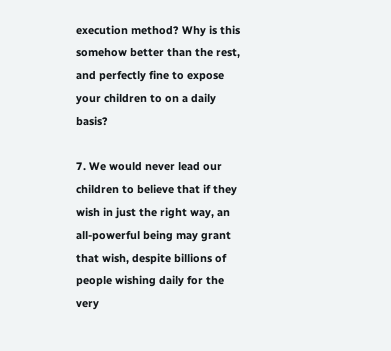execution method? Why is this somehow better than the rest, and perfectly fine to expose your children to on a daily basis?

7. We would never lead our children to believe that if they wish in just the right way, an all-powerful being may grant that wish, despite billions of people wishing daily for the very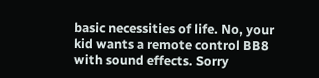basic necessities of life. No, your kid wants a remote control BB8 with sound effects. Sorry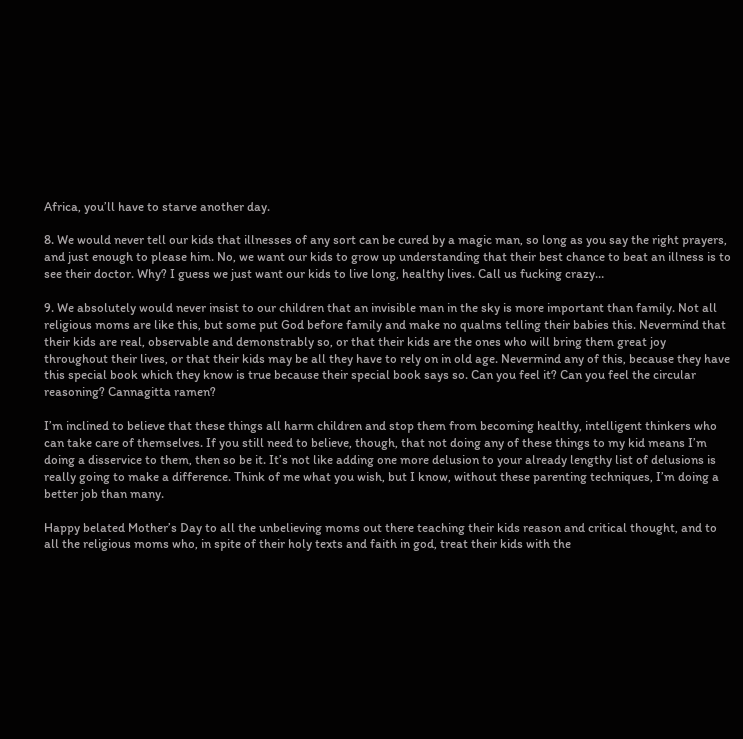Africa, you’ll have to starve another day.

8. We would never tell our kids that illnesses of any sort can be cured by a magic man, so long as you say the right prayers, and just enough to please him. No, we want our kids to grow up understanding that their best chance to beat an illness is to see their doctor. Why? I guess we just want our kids to live long, healthy lives. Call us fucking crazy…

9. We absolutely would never insist to our children that an invisible man in the sky is more important than family. Not all religious moms are like this, but some put God before family and make no qualms telling their babies this. Nevermind that their kids are real, observable and demonstrably so, or that their kids are the ones who will bring them great joy throughout their lives, or that their kids may be all they have to rely on in old age. Nevermind any of this, because they have this special book which they know is true because their special book says so. Can you feel it? Can you feel the circular reasoning? Cannagitta ramen?

I’m inclined to believe that these things all harm children and stop them from becoming healthy, intelligent thinkers who can take care of themselves. If you still need to believe, though, that not doing any of these things to my kid means I’m doing a disservice to them, then so be it. It’s not like adding one more delusion to your already lengthy list of delusions is really going to make a difference. Think of me what you wish, but I know, without these parenting techniques, I’m doing a better job than many.

Happy belated Mother’s Day to all the unbelieving moms out there teaching their kids reason and critical thought, and to all the religious moms who, in spite of their holy texts and faith in god, treat their kids with the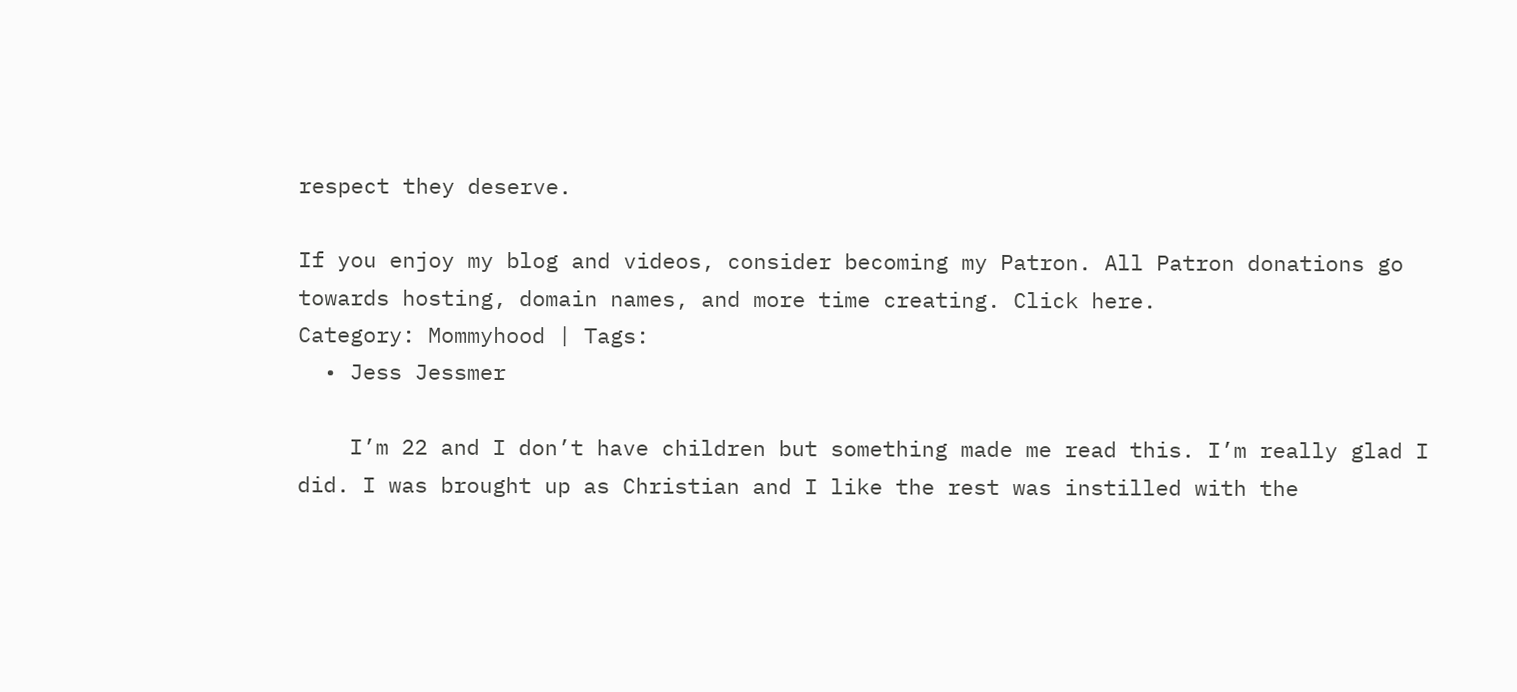respect they deserve.

If you enjoy my blog and videos, consider becoming my Patron. All Patron donations go towards hosting, domain names, and more time creating. Click here.
Category: Mommyhood | Tags:
  • Jess Jessmer

    I’m 22 and I don’t have children but something made me read this. I’m really glad I did. I was brought up as Christian and I like the rest was instilled with the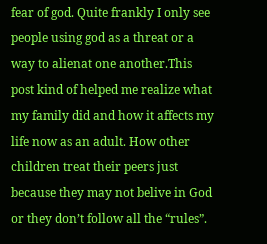fear of god. Quite frankly I only see people using god as a threat or a way to alienat one another.This post kind of helped me realize what my family did and how it affects my life now as an adult. How other children treat their peers just because they may not belive in God or they don’t follow all the “rules”.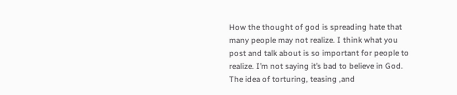How the thought of god is spreading hate that many people may not realize. I think what you post and talk about is so important for people to realize. I’m not saying it’s bad to believe in God. The idea of torturing, teasing ,and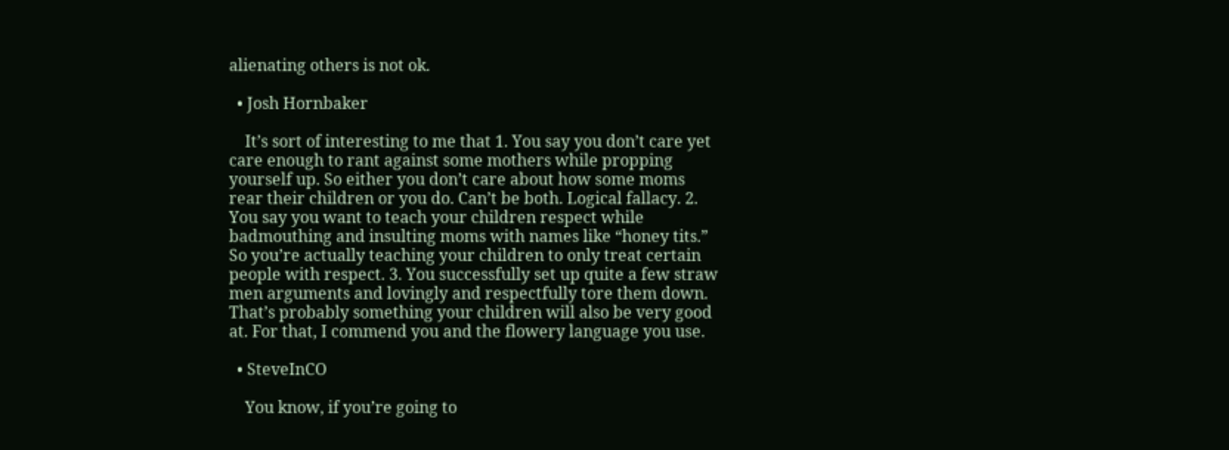alienating others is not ok.

  • Josh Hornbaker

    It’s sort of interesting to me that 1. You say you don’t care yet care enough to rant against some mothers while propping yourself up. So either you don’t care about how some moms rear their children or you do. Can’t be both. Logical fallacy. 2. You say you want to teach your children respect while badmouthing and insulting moms with names like “honey tits.” So you’re actually teaching your children to only treat certain people with respect. 3. You successfully set up quite a few straw men arguments and lovingly and respectfully tore them down. That’s probably something your children will also be very good at. For that, I commend you and the flowery language you use.

  • SteveInCO

    You know, if you’re going to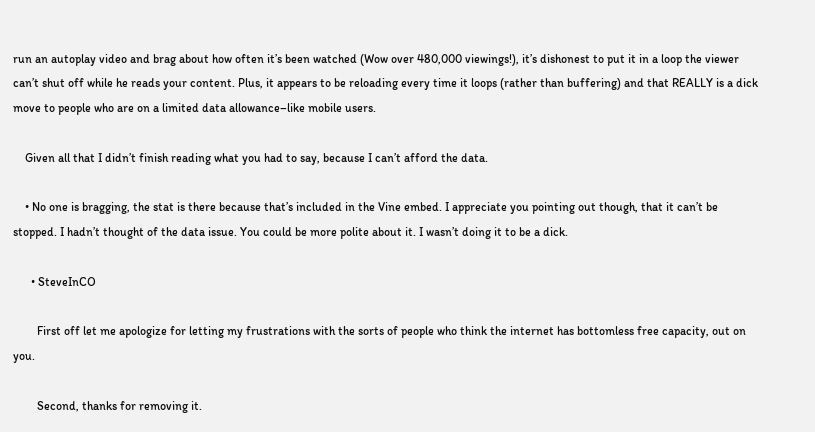run an autoplay video and brag about how often it’s been watched (Wow over 480,000 viewings!), it’s dishonest to put it in a loop the viewer can’t shut off while he reads your content. Plus, it appears to be reloading every time it loops (rather than buffering) and that REALLY is a dick move to people who are on a limited data allowance–like mobile users.

    Given all that I didn’t finish reading what you had to say, because I can’t afford the data.

    • No one is bragging, the stat is there because that’s included in the Vine embed. I appreciate you pointing out though, that it can’t be stopped. I hadn’t thought of the data issue. You could be more polite about it. I wasn’t doing it to be a dick.

      • SteveInCO

        First off let me apologize for letting my frustrations with the sorts of people who think the internet has bottomless free capacity, out on you.

        Second, thanks for removing it.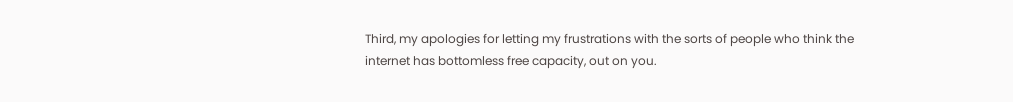Third, my apologies for letting my frustrations with the sorts of people who think the internet has bottomless free capacity, out on you.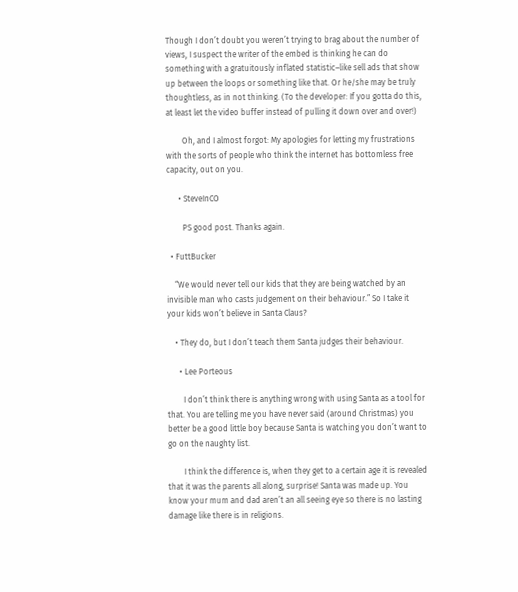Though I don’t doubt you weren’t trying to brag about the number of views, I suspect the writer of the embed is thinking he can do something with a gratuitously inflated statistic–like sell ads that show up between the loops or something like that. Or he/she may be truly thoughtless, as in not thinking. (To the developer: If you gotta do this, at least let the video buffer instead of pulling it down over and over!)

        Oh, and I almost forgot: My apologies for letting my frustrations with the sorts of people who think the internet has bottomless free capacity, out on you.

      • SteveInCO

        PS good post. Thanks again.

  • FuttBucker

    “We would never tell our kids that they are being watched by an invisible man who casts judgement on their behaviour.” So I take it your kids won’t believe in Santa Claus?

    • They do, but I don’t teach them Santa judges their behaviour.

      • Lee Porteous

        I don’t think there is anything wrong with using Santa as a tool for that. You are telling me you have never said (around Christmas) you better be a good little boy because Santa is watching you don’t want to go on the naughty list.

        I think the difference is, when they get to a certain age it is revealed that it was the parents all along, surprise! Santa was made up. You know your mum and dad aren’t an all seeing eye so there is no lasting damage like there is in religions.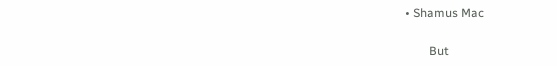• Shamus Mac

        But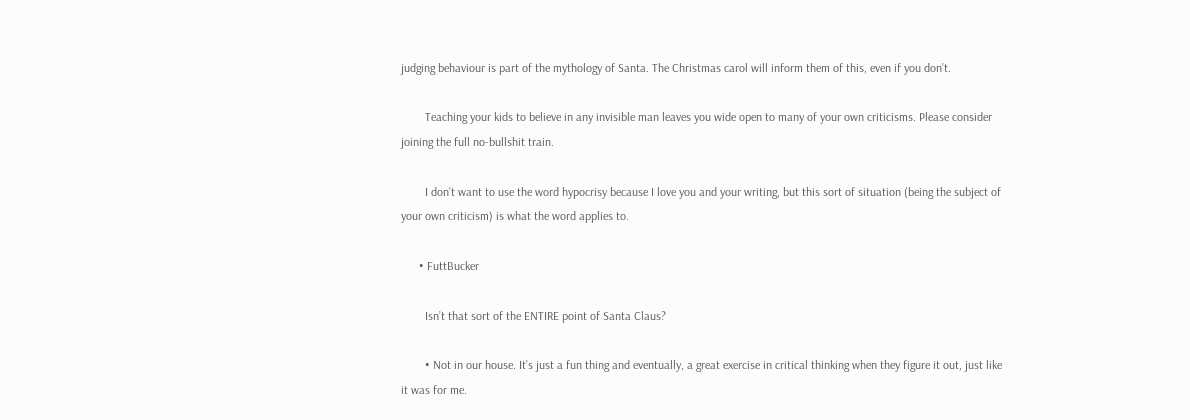judging behaviour is part of the mythology of Santa. The Christmas carol will inform them of this, even if you don’t.

        Teaching your kids to believe in any invisible man leaves you wide open to many of your own criticisms. Please consider joining the full no-bullshit train.

        I don’t want to use the word hypocrisy because I love you and your writing, but this sort of situation (being the subject of your own criticism) is what the word applies to.

      • FuttBucker

        Isn’t that sort of the ENTIRE point of Santa Claus?

        • Not in our house. It’s just a fun thing and eventually, a great exercise in critical thinking when they figure it out, just like it was for me.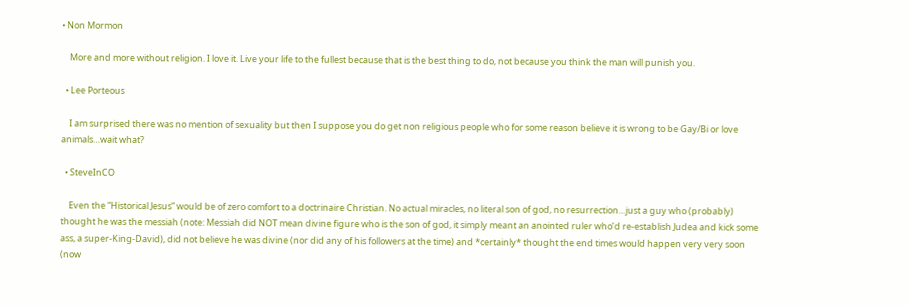• Non Mormon

    More and more without religion. I love it. Live your life to the fullest because that is the best thing to do, not because you think the man will punish you.

  • Lee Porteous

    I am surprised there was no mention of sexuality but then I suppose you do get non religious people who for some reason believe it is wrong to be Gay/Bi or love animals…wait what?

  • SteveInCO

    Even the “Historical Jesus” would be of zero comfort to a doctrinaire Christian. No actual miracles, no literal son of god, no resurrection…just a guy who (probably) thought he was the messiah (note: Messiah did NOT mean divine figure who is the son of god, it simply meant an anointed ruler who’d re-establish Judea and kick some ass, a super-King-David), did not believe he was divine (nor did any of his followers at the time) and *certainly* thought the end times would happen very very soon (now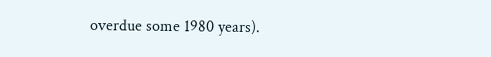overdue some 1980 years).